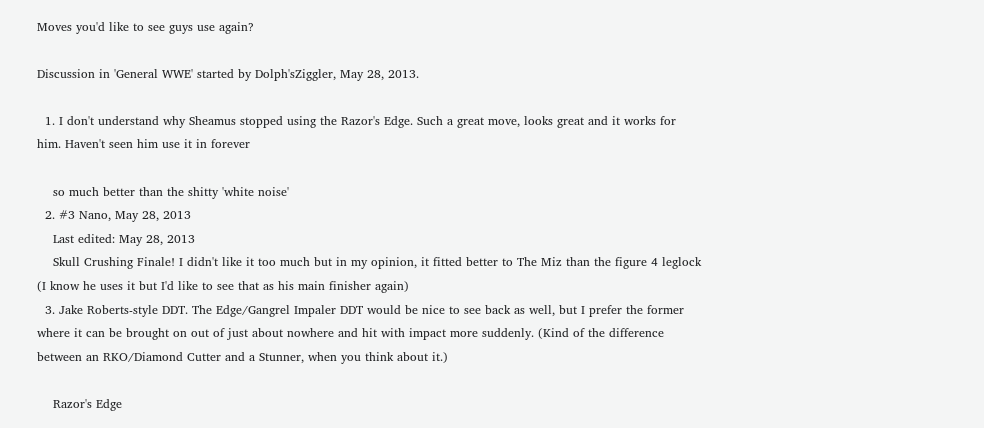Moves you'd like to see guys use again?

Discussion in 'General WWE' started by Dolph'sZiggler, May 28, 2013.

  1. I don't understand why Sheamus stopped using the Razor's Edge. Such a great move, looks great and it works for him. Haven't seen him use it in forever

    so much better than the shitty 'white noise'
  2. #3 Nano, May 28, 2013
    Last edited: May 28, 2013
    Skull Crushing Finale! I didn't like it too much but in my opinion, it fitted better to The Miz than the figure 4 leglock (I know he uses it but I'd like to see that as his main finisher again)
  3. Jake Roberts-style DDT. The Edge/Gangrel Impaler DDT would be nice to see back as well, but I prefer the former where it can be brought on out of just about nowhere and hit with impact more suddenly. (Kind of the difference between an RKO/Diamond Cutter and a Stunner, when you think about it.)

    Razor's Edge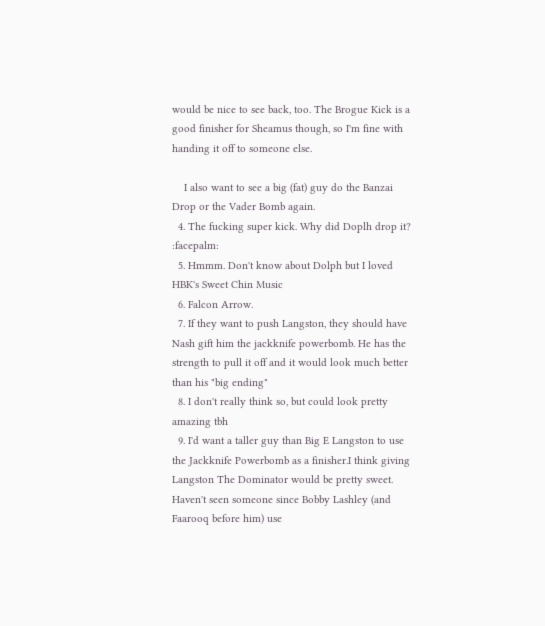would be nice to see back, too. The Brogue Kick is a good finisher for Sheamus though, so I'm fine with handing it off to someone else.

    I also want to see a big (fat) guy do the Banzai Drop or the Vader Bomb again.
  4. The fucking super kick. Why did Doplh drop it? :facepalm:
  5. Hmmm. Don't know about Dolph but I loved HBK's Sweet Chin Music
  6. Falcon Arrow.
  7. If they want to push Langston, they should have Nash gift him the jackknife powerbomb. He has the strength to pull it off and it would look much better than his "big ending"
  8. I don't really think so, but could look pretty amazing tbh
  9. I'd want a taller guy than Big E Langston to use the Jackknife Powerbomb as a finisher.I think giving Langston The Dominator would be pretty sweet. Haven't seen someone since Bobby Lashley (and Faarooq before him) use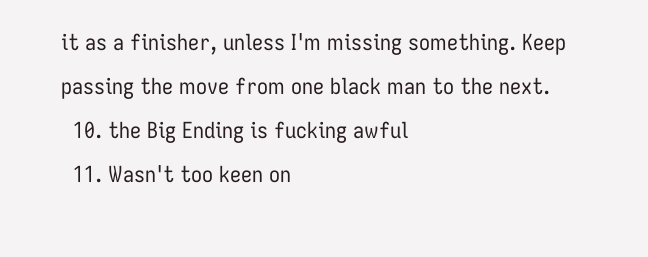it as a finisher, unless I'm missing something. Keep passing the move from one black man to the next.
  10. the Big Ending is fucking awful
  11. Wasn't too keen on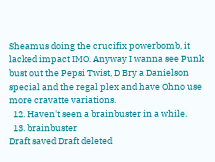Sheamus doing the crucifix powerbomb, it lacked impact IMO. Anyway I wanna see Punk bust out the Pepsi Twist, D Bry a Danielson special and the regal plex and have Ohno use more cravatte variations.
  12. Haven't seen a brainbuster in a while.
  13. brainbuster
Draft saved Draft deleted